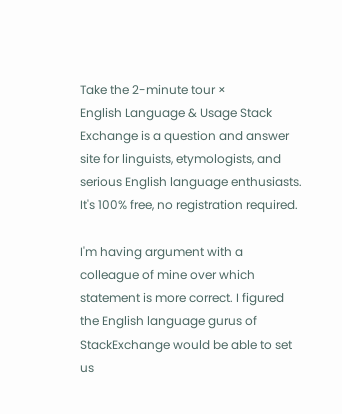Take the 2-minute tour ×
English Language & Usage Stack Exchange is a question and answer site for linguists, etymologists, and serious English language enthusiasts. It's 100% free, no registration required.

I'm having argument with a colleague of mine over which statement is more correct. I figured the English language gurus of StackExchange would be able to set us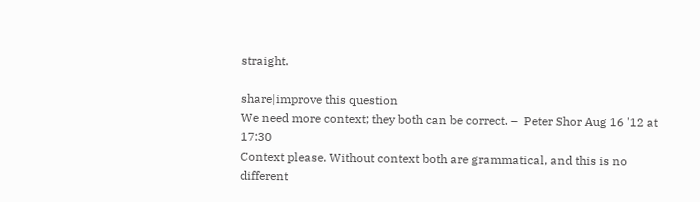straight.

share|improve this question
We need more context; they both can be correct. –  Peter Shor Aug 16 '12 at 17:30
Context please. Without context both are grammatical, and this is no different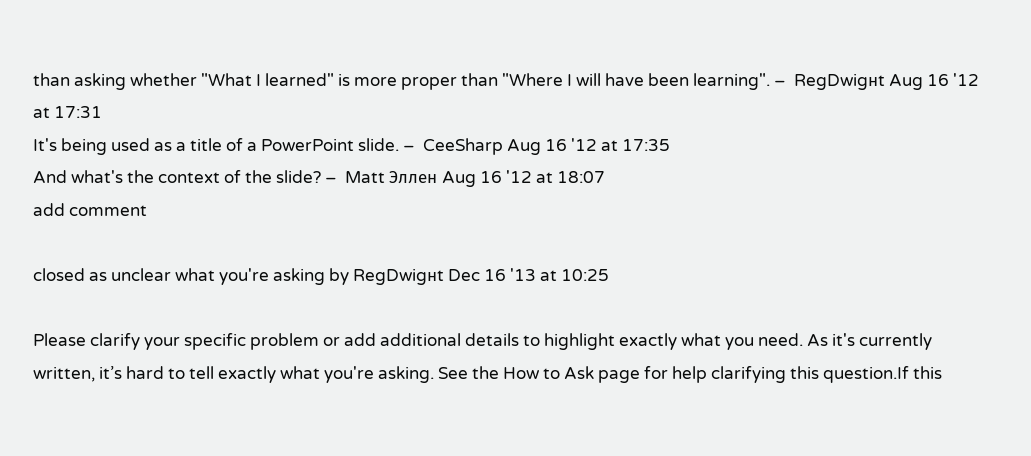than asking whether "What I learned" is more proper than "Where I will have been learning". –  RegDwigнt Aug 16 '12 at 17:31
It's being used as a title of a PowerPoint slide. –  CeeSharp Aug 16 '12 at 17:35
And what's the context of the slide? –  Matt Эллен Aug 16 '12 at 18:07
add comment

closed as unclear what you're asking by RegDwigнt Dec 16 '13 at 10:25

Please clarify your specific problem or add additional details to highlight exactly what you need. As it's currently written, it’s hard to tell exactly what you're asking. See the How to Ask page for help clarifying this question.If this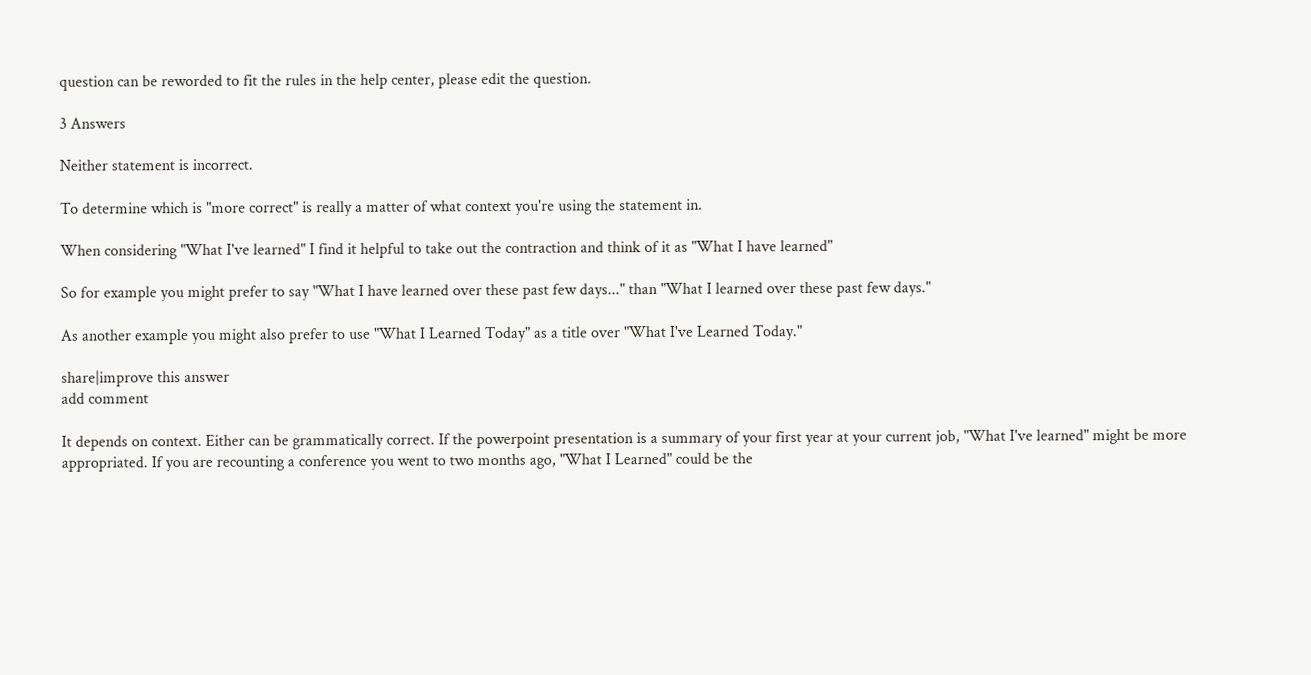question can be reworded to fit the rules in the help center, please edit the question.

3 Answers

Neither statement is incorrect.

To determine which is "more correct" is really a matter of what context you're using the statement in.

When considering "What I've learned" I find it helpful to take out the contraction and think of it as "What I have learned"

So for example you might prefer to say "What I have learned over these past few days..." than "What I learned over these past few days."

As another example you might also prefer to use "What I Learned Today" as a title over "What I've Learned Today."

share|improve this answer
add comment

It depends on context. Either can be grammatically correct. If the powerpoint presentation is a summary of your first year at your current job, "What I've learned" might be more appropriated. If you are recounting a conference you went to two months ago, "What I Learned" could be the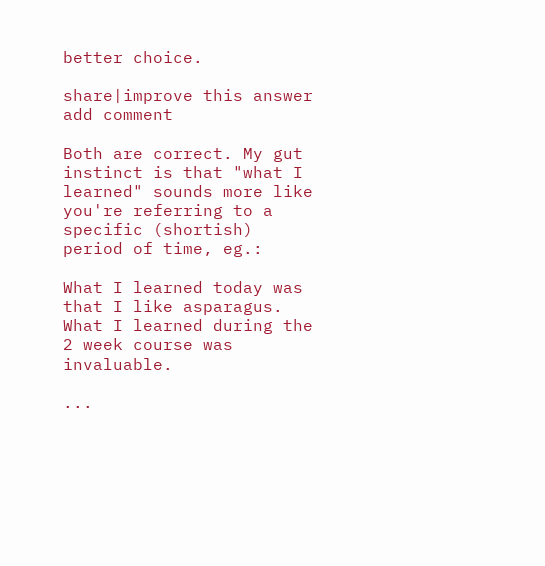better choice.

share|improve this answer
add comment

Both are correct. My gut instinct is that "what I learned" sounds more like you're referring to a specific (shortish) period of time, eg.:

What I learned today was that I like asparagus.
What I learned during the 2 week course was invaluable.

...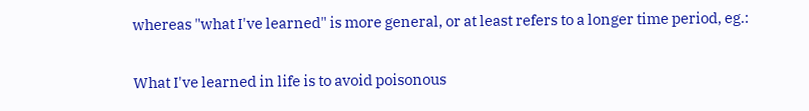whereas "what I've learned" is more general, or at least refers to a longer time period, eg.:

What I've learned in life is to avoid poisonous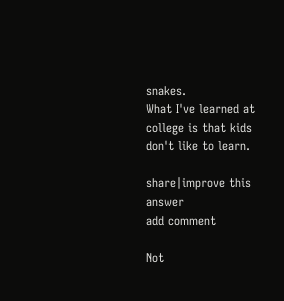snakes.
What I've learned at college is that kids don't like to learn.

share|improve this answer
add comment

Not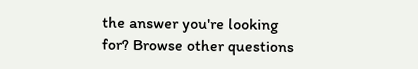the answer you're looking for? Browse other questions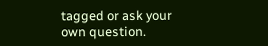tagged or ask your own question.